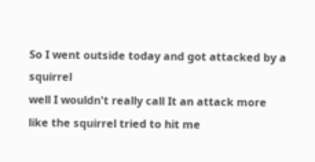So I went outside today and got attacked by a squirrel
well I wouldn't really call It an attack more like the squirrel tried to hit me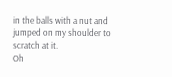in the balls with a nut and jumped on my shoulder to scratch at it.
Oh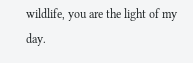wildlife, you are the light of my day.